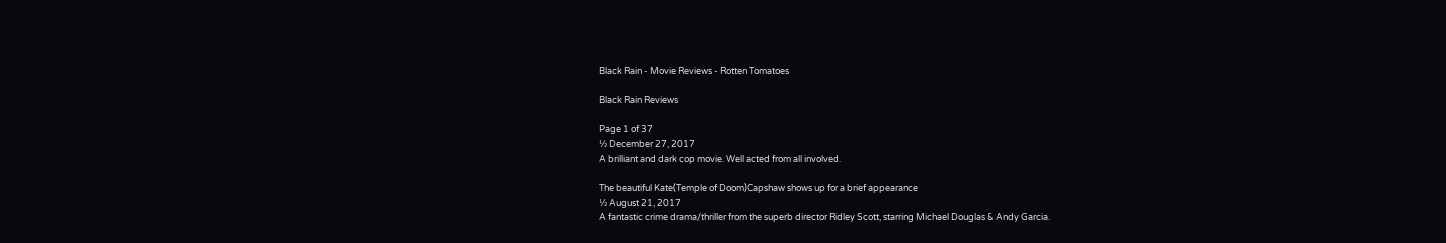Black Rain - Movie Reviews - Rotten Tomatoes

Black Rain Reviews

Page 1 of 37
½ December 27, 2017
A brilliant and dark cop movie. Well acted from all involved.

The beautiful Kate(Temple of Doom)Capshaw shows up for a brief appearance
½ August 21, 2017
A fantastic crime drama/thriller from the superb director Ridley Scott, starring Michael Douglas & Andy Garcia.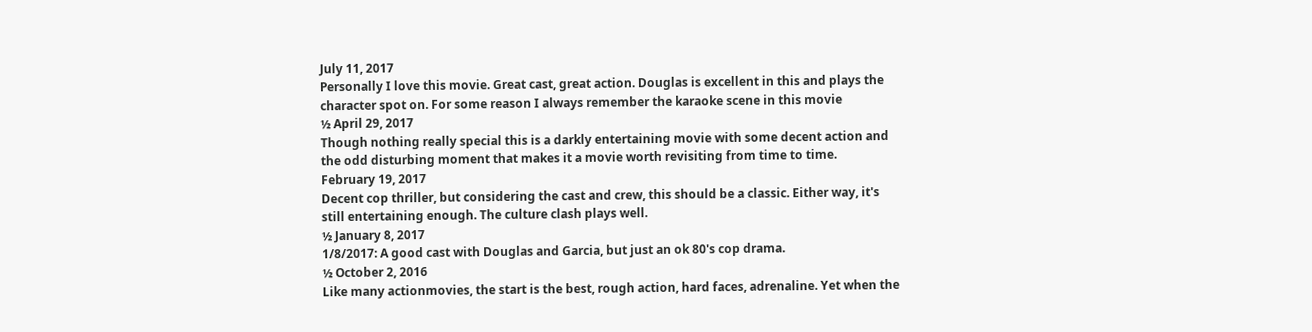July 11, 2017
Personally I love this movie. Great cast, great action. Douglas is excellent in this and plays the character spot on. For some reason I always remember the karaoke scene in this movie
½ April 29, 2017
Though nothing really special this is a darkly entertaining movie with some decent action and the odd disturbing moment that makes it a movie worth revisiting from time to time.
February 19, 2017
Decent cop thriller, but considering the cast and crew, this should be a classic. Either way, it's still entertaining enough. The culture clash plays well.
½ January 8, 2017
1/8/2017: A good cast with Douglas and Garcia, but just an ok 80's cop drama.
½ October 2, 2016
Like many actionmovies, the start is the best, rough action, hard faces, adrenaline. Yet when the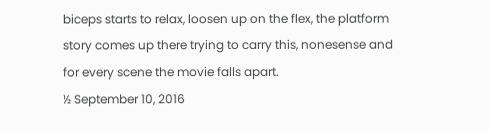biceps starts to relax, loosen up on the flex, the platform story comes up there trying to carry this, nonesense and for every scene the movie falls apart.
½ September 10, 2016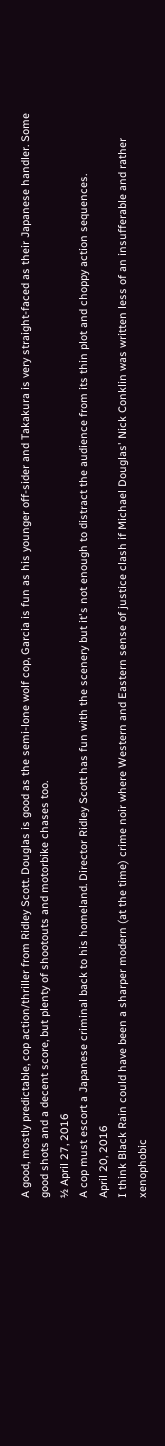A good, mostly predictable, cop action/thriller from Ridley Scott. Douglas is good as the semi-lone wolf cop, Garcia is fun as his younger off-sider and Takakura is very straight-faced as their Japanese handler. Some good shots and a decent score, but plenty of shootouts and motorbike chases too.
½ April 27, 2016
A cop must escort a Japanese criminal back to his homeland. Director Ridley Scott has fun with the scenery but it's not enough to distract the audience from its thin plot and choppy action sequences.
April 20, 2016
I think Black Rain could have been a sharper modern (at the time) crime noir where Western and Eastern sense of justice clash if Michael Douglas' Nick Conklin was written less of an insufferable and rather xenophobic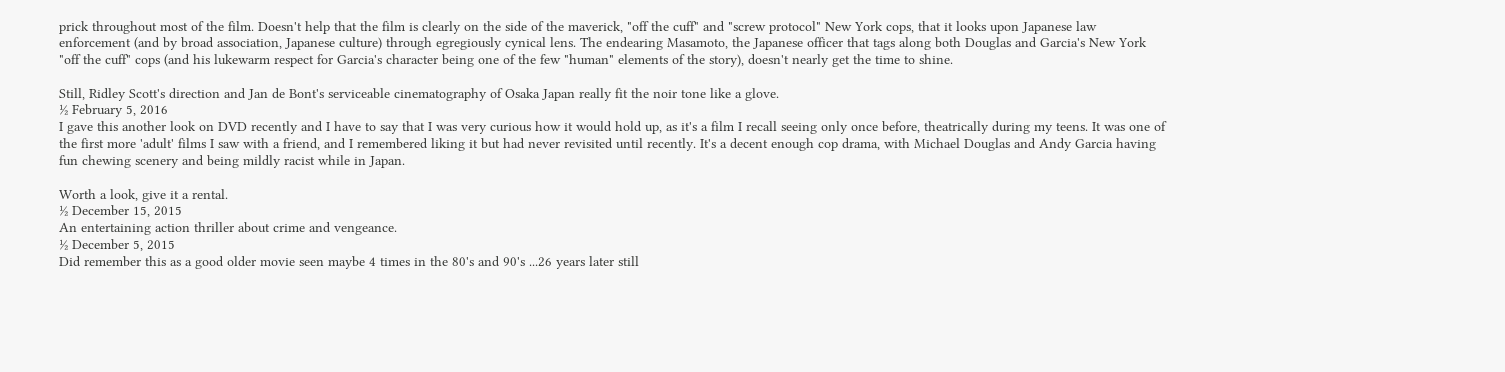prick throughout most of the film. Doesn't help that the film is clearly on the side of the maverick, "off the cuff" and "screw protocol" New York cops, that it looks upon Japanese law enforcement (and by broad association, Japanese culture) through egregiously cynical lens. The endearing Masamoto, the Japanese officer that tags along both Douglas and Garcia's New York "off the cuff" cops (and his lukewarm respect for Garcia's character being one of the few "human" elements of the story), doesn't nearly get the time to shine.

Still, Ridley Scott's direction and Jan de Bont's serviceable cinematography of Osaka Japan really fit the noir tone like a glove.
½ February 5, 2016
I gave this another look on DVD recently and I have to say that I was very curious how it would hold up, as it's a film I recall seeing only once before, theatrically during my teens. It was one of the first more 'adult' films I saw with a friend, and I remembered liking it but had never revisited until recently. It's a decent enough cop drama, with Michael Douglas and Andy Garcia having fun chewing scenery and being mildly racist while in Japan.

Worth a look, give it a rental.
½ December 15, 2015
An entertaining action thriller about crime and vengeance.
½ December 5, 2015
Did remember this as a good older movie seen maybe 4 times in the 80's and 90's ...26 years later still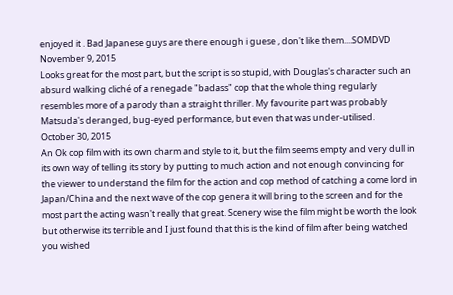enjoyed it . Bad Japanese guys are there enough i guese , don't like them....SOMDVD
November 9, 2015
Looks great for the most part, but the script is so stupid, with Douglas's character such an absurd walking cliché of a renegade "badass" cop that the whole thing regularly resembles more of a parody than a straight thriller. My favourite part was probably Matsuda's deranged, bug-eyed performance, but even that was under-utilised.
October 30, 2015
An Ok cop film with its own charm and style to it, but the film seems empty and very dull in its own way of telling its story by putting to much action and not enough convincing for the viewer to understand the film for the action and cop method of catching a come lord in Japan/China and the next wave of the cop genera it will bring to the screen and for the most part the acting wasn't really that great. Scenery wise the film might be worth the look but otherwise its terrible and I just found that this is the kind of film after being watched you wished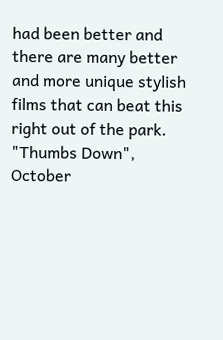had been better and there are many better and more unique stylish films that can beat this right out of the park. "Thumbs Down",
October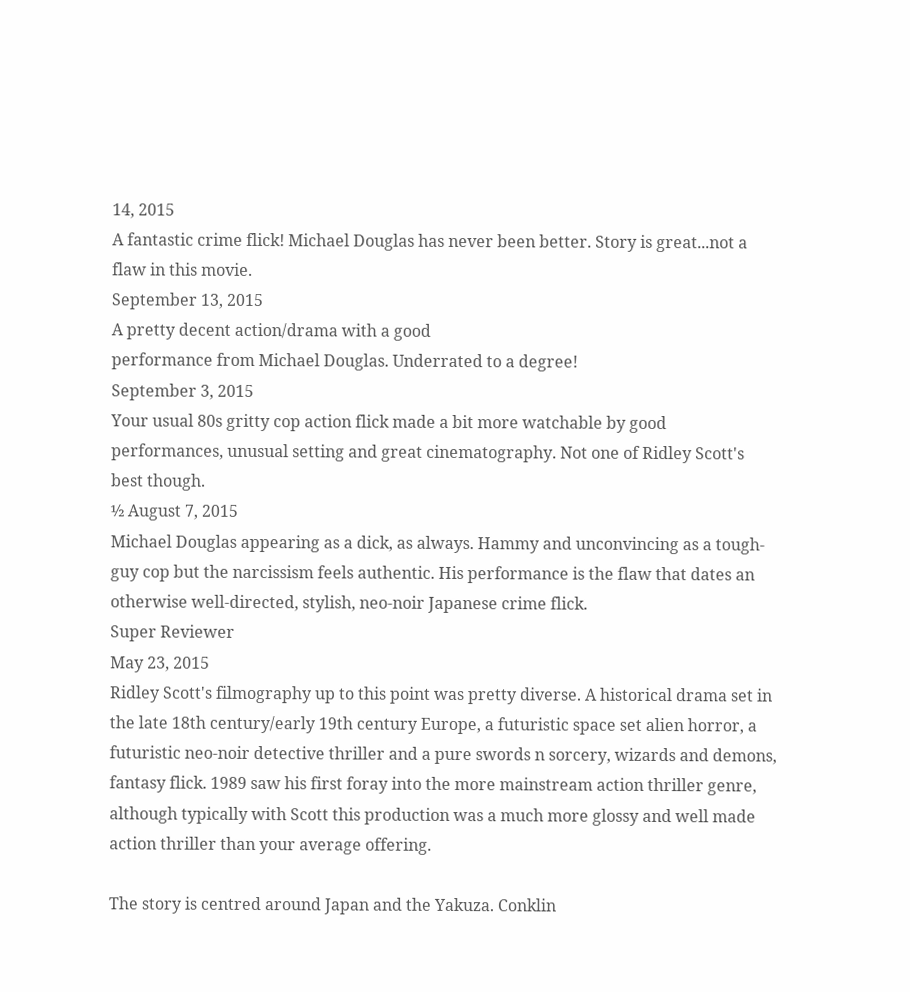14, 2015
A fantastic crime flick! Michael Douglas has never been better. Story is great...not a flaw in this movie.
September 13, 2015
A pretty decent action/drama with a good
performance from Michael Douglas. Underrated to a degree!
September 3, 2015
Your usual 80s gritty cop action flick made a bit more watchable by good performances, unusual setting and great cinematography. Not one of Ridley Scott's best though.
½ August 7, 2015
Michael Douglas appearing as a dick, as always. Hammy and unconvincing as a tough-guy cop but the narcissism feels authentic. His performance is the flaw that dates an otherwise well-directed, stylish, neo-noir Japanese crime flick.
Super Reviewer
May 23, 2015
Ridley Scott's filmography up to this point was pretty diverse. A historical drama set in the late 18th century/early 19th century Europe, a futuristic space set alien horror, a futuristic neo-noir detective thriller and a pure swords n sorcery, wizards and demons, fantasy flick. 1989 saw his first foray into the more mainstream action thriller genre, although typically with Scott this production was a much more glossy and well made action thriller than your average offering.

The story is centred around Japan and the Yakuza. Conklin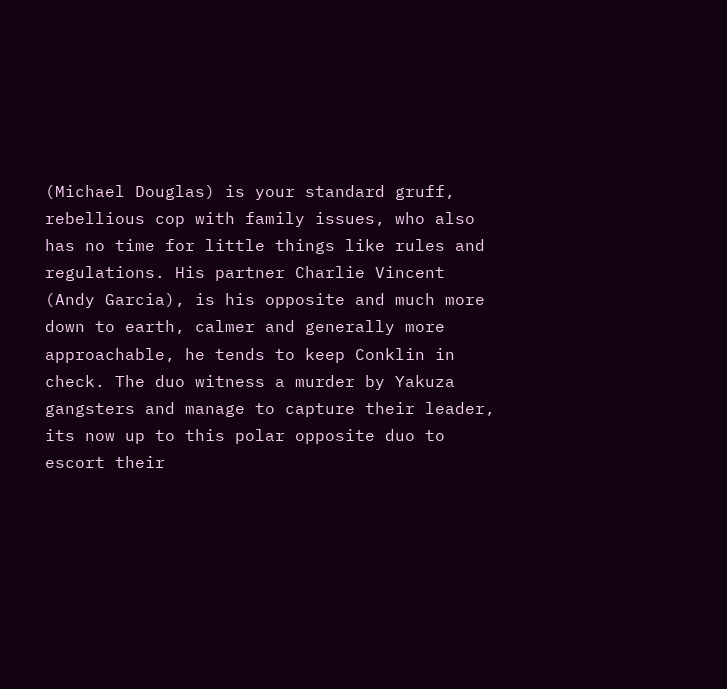(Michael Douglas) is your standard gruff, rebellious cop with family issues, who also has no time for little things like rules and regulations. His partner Charlie Vincent (Andy Garcia), is his opposite and much more down to earth, calmer and generally more approachable, he tends to keep Conklin in check. The duo witness a murder by Yakuza gangsters and manage to capture their leader, its now up to this polar opposite duo to escort their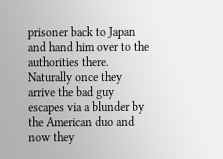prisoner back to Japan and hand him over to the authorities there. Naturally once they arrive the bad guy escapes via a blunder by the American duo and now they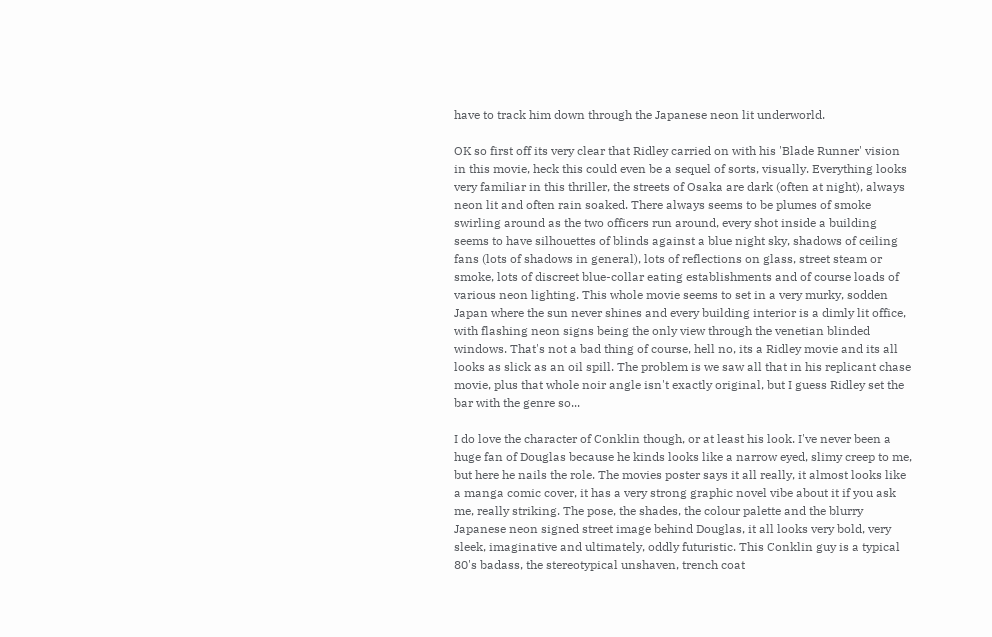have to track him down through the Japanese neon lit underworld.

OK so first off its very clear that Ridley carried on with his 'Blade Runner' vision in this movie, heck this could even be a sequel of sorts, visually. Everything looks very familiar in this thriller, the streets of Osaka are dark (often at night), always neon lit and often rain soaked. There always seems to be plumes of smoke swirling around as the two officers run around, every shot inside a building seems to have silhouettes of blinds against a blue night sky, shadows of ceiling fans (lots of shadows in general), lots of reflections on glass, street steam or smoke, lots of discreet blue-collar eating establishments and of course loads of various neon lighting. This whole movie seems to set in a very murky, sodden Japan where the sun never shines and every building interior is a dimly lit office, with flashing neon signs being the only view through the venetian blinded windows. That's not a bad thing of course, hell no, its a Ridley movie and its all looks as slick as an oil spill. The problem is we saw all that in his replicant chase movie, plus that whole noir angle isn't exactly original, but I guess Ridley set the bar with the genre so...

I do love the character of Conklin though, or at least his look. I've never been a huge fan of Douglas because he kinds looks like a narrow eyed, slimy creep to me, but here he nails the role. The movies poster says it all really, it almost looks like a manga comic cover, it has a very strong graphic novel vibe about it if you ask me, really striking. The pose, the shades, the colour palette and the blurry Japanese neon signed street image behind Douglas, it all looks very bold, very sleek, imaginative and ultimately, oddly futuristic. This Conklin guy is a typical 80's badass, the stereotypical unshaven, trench coat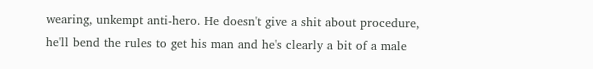wearing, unkempt anti-hero. He doesn't give a shit about procedure, he'll bend the rules to get his man and he's clearly a bit of a male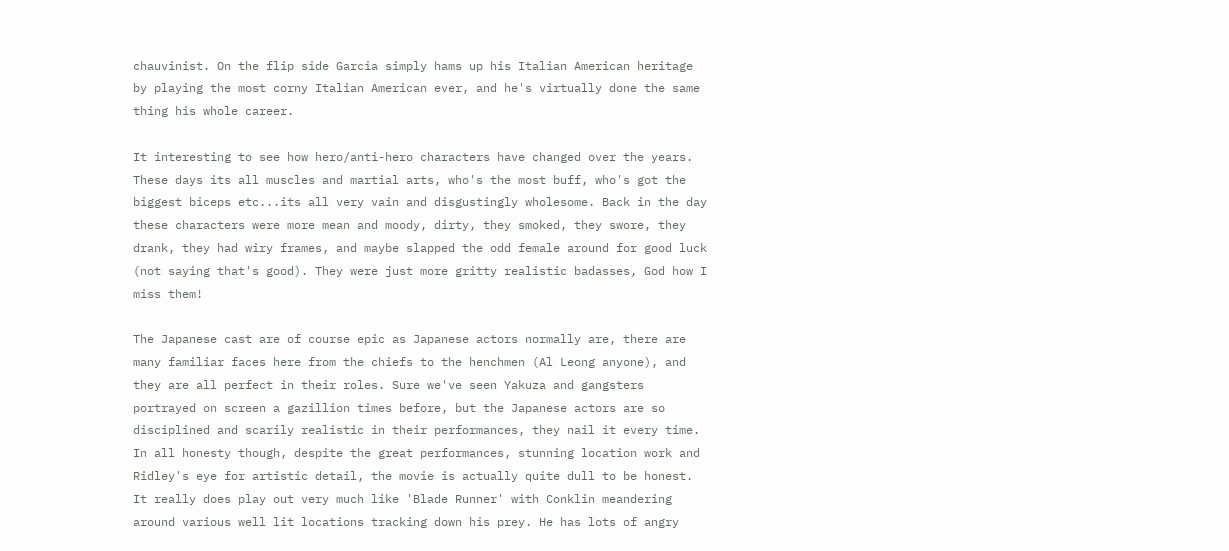chauvinist. On the flip side Garcia simply hams up his Italian American heritage by playing the most corny Italian American ever, and he's virtually done the same thing his whole career.

It interesting to see how hero/anti-hero characters have changed over the years. These days its all muscles and martial arts, who's the most buff, who's got the biggest biceps etc...its all very vain and disgustingly wholesome. Back in the day these characters were more mean and moody, dirty, they smoked, they swore, they drank, they had wiry frames, and maybe slapped the odd female around for good luck (not saying that's good). They were just more gritty realistic badasses, God how I miss them!

The Japanese cast are of course epic as Japanese actors normally are, there are many familiar faces here from the chiefs to the henchmen (Al Leong anyone), and they are all perfect in their roles. Sure we've seen Yakuza and gangsters portrayed on screen a gazillion times before, but the Japanese actors are so disciplined and scarily realistic in their performances, they nail it every time. In all honesty though, despite the great performances, stunning location work and Ridley's eye for artistic detail, the movie is actually quite dull to be honest. It really does play out very much like 'Blade Runner' with Conklin meandering around various well lit locations tracking down his prey. He has lots of angry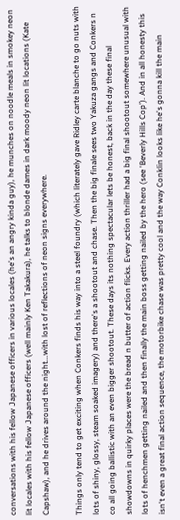conversations with his fellow Japanese officers in various locales (he's an angry kinda guy), he munches on noodle meals in smokey neon lit locales with his fellow Japanese officers (well mainly Ken Takakura), he talks to blonde dames in dark moody neon lit locations (Kate Capshaw), and he drives around the night...with lost of reflections of neon signs everywhere.

Things only tend to get exciting when Conkers finds his way into a steel foundry (which literately gave Ridley carte blanche to go nuts with lots of shiny, glossy, steam soaked imagery) and there's a shootout and chase. Then the big finale sees two Yakuza gangs and Conkers n co all going ballistic with an even bigger shootout. These days its nothing spectacular lets be honest, back in the day these final showdowns in quirky places were the bread n butter of action flicks. Every action thriller had a big final shootout somewhere unusual with lots of henchmen getting nailed and then finally the main boss getting nailed by the hero (see 'Beverly Hills Cop'). And in all honesty this isn't even a great final action sequence, the motorbike chase was pretty cool and the way Conklin looks like he's gonna kill the main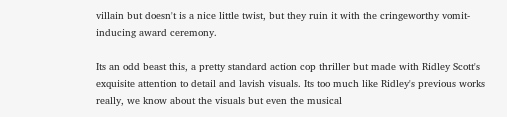villain but doesn't is a nice little twist, but they ruin it with the cringeworthy vomit-inducing award ceremony.

Its an odd beast this, a pretty standard action cop thriller but made with Ridley Scott's exquisite attention to detail and lavish visuals. Its too much like Ridley's previous works really, we know about the visuals but even the musical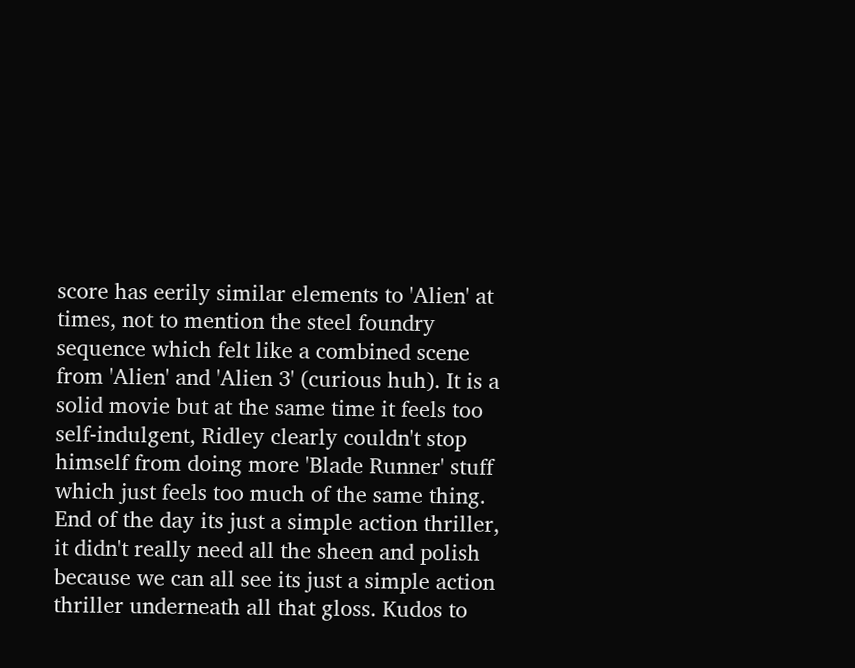score has eerily similar elements to 'Alien' at times, not to mention the steel foundry sequence which felt like a combined scene from 'Alien' and 'Alien 3' (curious huh). It is a solid movie but at the same time it feels too self-indulgent, Ridley clearly couldn't stop himself from doing more 'Blade Runner' stuff which just feels too much of the same thing. End of the day its just a simple action thriller, it didn't really need all the sheen and polish because we can all see its just a simple action thriller underneath all that gloss. Kudos to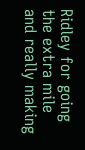Ridley for going the extra mile and really making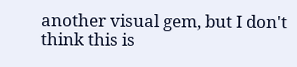another visual gem, but I don't think this is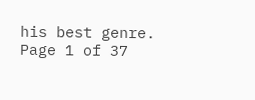his best genre.
Page 1 of 37